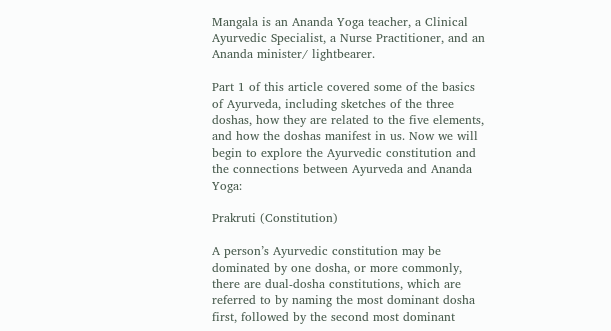Mangala is an Ananda Yoga teacher, a Clinical Ayurvedic Specialist, a Nurse Practitioner, and an Ananda minister/ lightbearer.

Part 1 of this article covered some of the basics of Ayurveda, including sketches of the three doshas, how they are related to the five elements, and how the doshas manifest in us. Now we will begin to explore the Ayurvedic constitution and the connections between Ayurveda and Ananda Yoga:

Prakruti (Constitution)

A person’s Ayurvedic constitution may be dominated by one dosha, or more commonly, there are dual-dosha constitutions, which are referred to by naming the most dominant dosha first, followed by the second most dominant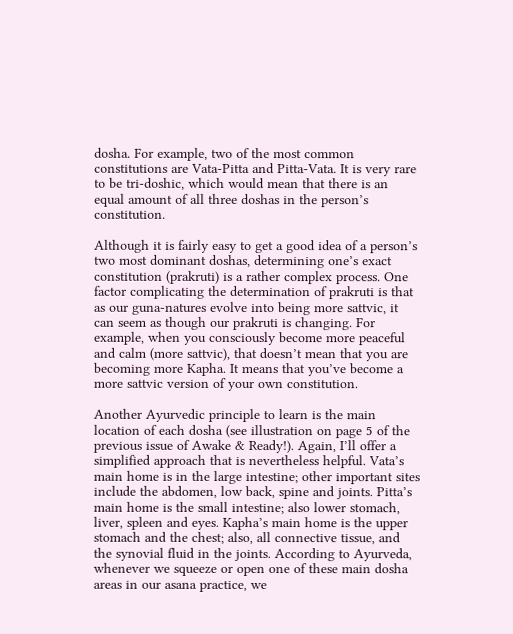dosha. For example, two of the most common constitutions are Vata-Pitta and Pitta-Vata. It is very rare to be tri-doshic, which would mean that there is an equal amount of all three doshas in the person’s constitution.

Although it is fairly easy to get a good idea of a person’s two most dominant doshas, determining one’s exact constitution (prakruti) is a rather complex process. One factor complicating the determination of prakruti is that as our guna-natures evolve into being more sattvic, it can seem as though our prakruti is changing. For example, when you consciously become more peaceful and calm (more sattvic), that doesn’t mean that you are becoming more Kapha. It means that you’ve become a more sattvic version of your own constitution.

Another Ayurvedic principle to learn is the main location of each dosha (see illustration on page 5 of the previous issue of Awake & Ready!). Again, I’ll offer a simplified approach that is nevertheless helpful. Vata’s main home is in the large intestine; other important sites include the abdomen, low back, spine and joints. Pitta’s main home is the small intestine; also lower stomach, liver, spleen and eyes. Kapha’s main home is the upper stomach and the chest; also, all connective tissue, and the synovial fluid in the joints. According to Ayurveda, whenever we squeeze or open one of these main dosha areas in our asana practice, we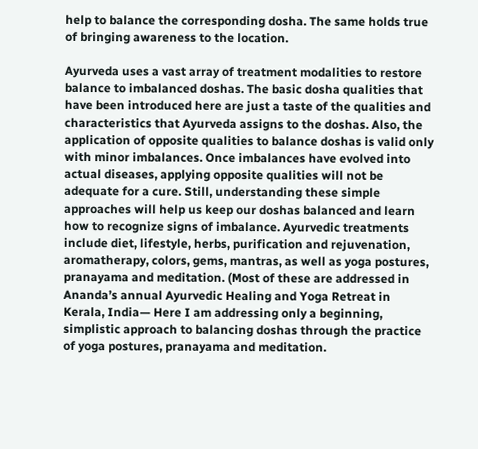help to balance the corresponding dosha. The same holds true of bringing awareness to the location.

Ayurveda uses a vast array of treatment modalities to restore balance to imbalanced doshas. The basic dosha qualities that have been introduced here are just a taste of the qualities and characteristics that Ayurveda assigns to the doshas. Also, the application of opposite qualities to balance doshas is valid only with minor imbalances. Once imbalances have evolved into actual diseases, applying opposite qualities will not be adequate for a cure. Still, understanding these simple approaches will help us keep our doshas balanced and learn how to recognize signs of imbalance. Ayurvedic treatments include diet, lifestyle, herbs, purification and rejuvenation, aromatherapy, colors, gems, mantras, as well as yoga postures, pranayama and meditation. (Most of these are addressed in Ananda’s annual Ayurvedic Healing and Yoga Retreat in Kerala, India— Here I am addressing only a beginning, simplistic approach to balancing doshas through the practice of yoga postures, pranayama and meditation.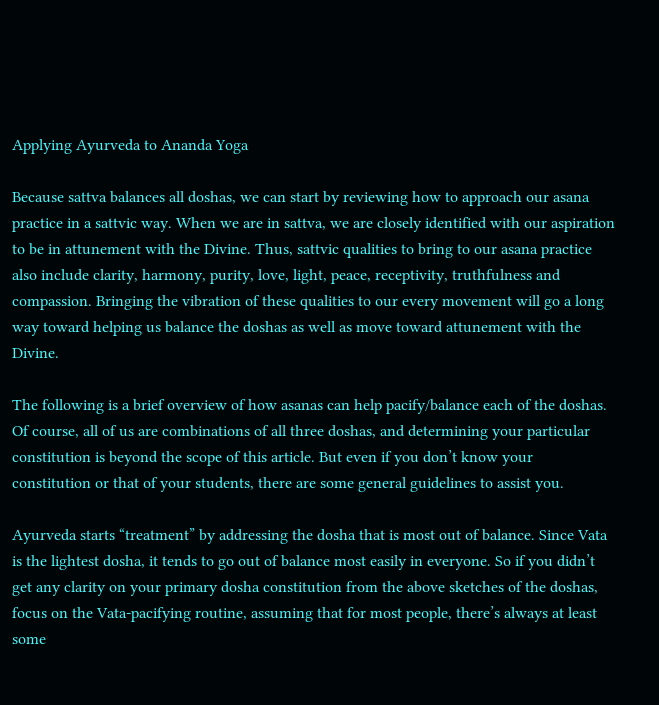Applying Ayurveda to Ananda Yoga

Because sattva balances all doshas, we can start by reviewing how to approach our asana practice in a sattvic way. When we are in sattva, we are closely identified with our aspiration to be in attunement with the Divine. Thus, sattvic qualities to bring to our asana practice also include clarity, harmony, purity, love, light, peace, receptivity, truthfulness and compassion. Bringing the vibration of these qualities to our every movement will go a long way toward helping us balance the doshas as well as move toward attunement with the Divine.

The following is a brief overview of how asanas can help pacify/balance each of the doshas. Of course, all of us are combinations of all three doshas, and determining your particular constitution is beyond the scope of this article. But even if you don’t know your constitution or that of your students, there are some general guidelines to assist you.

Ayurveda starts “treatment” by addressing the dosha that is most out of balance. Since Vata is the lightest dosha, it tends to go out of balance most easily in everyone. So if you didn’t get any clarity on your primary dosha constitution from the above sketches of the doshas, focus on the Vata-pacifying routine, assuming that for most people, there’s always at least some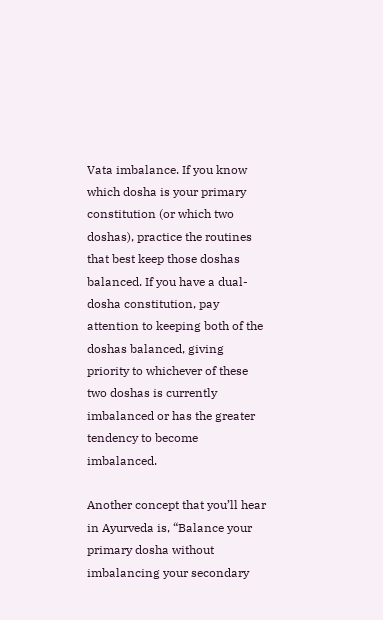Vata imbalance. If you know which dosha is your primary constitution (or which two doshas), practice the routines that best keep those doshas balanced. If you have a dual-dosha constitution, pay attention to keeping both of the doshas balanced, giving priority to whichever of these two doshas is currently imbalanced or has the greater tendency to become imbalanced.

Another concept that you’ll hear in Ayurveda is, “Balance your primary dosha without imbalancing your secondary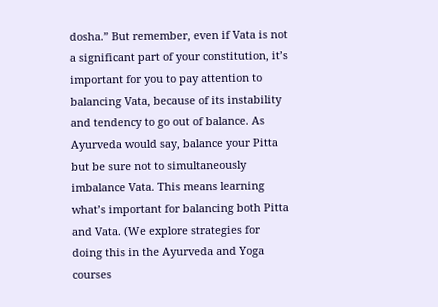dosha.” But remember, even if Vata is not a significant part of your constitution, it’s important for you to pay attention to balancing Vata, because of its instability and tendency to go out of balance. As Ayurveda would say, balance your Pitta but be sure not to simultaneously imbalance Vata. This means learning what’s important for balancing both Pitta and Vata. (We explore strategies for doing this in the Ayurveda and Yoga courses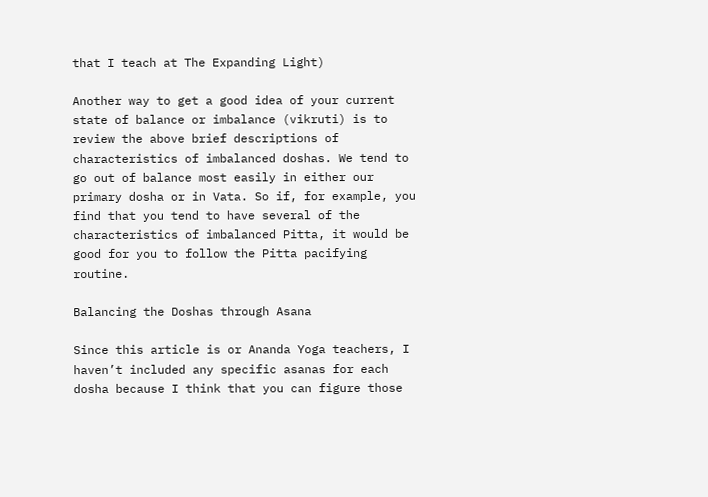that I teach at The Expanding Light)

Another way to get a good idea of your current state of balance or imbalance (vikruti) is to review the above brief descriptions of characteristics of imbalanced doshas. We tend to go out of balance most easily in either our primary dosha or in Vata. So if, for example, you find that you tend to have several of the characteristics of imbalanced Pitta, it would be good for you to follow the Pitta pacifying routine.

Balancing the Doshas through Asana

Since this article is or Ananda Yoga teachers, I haven’t included any specific asanas for each dosha because I think that you can figure those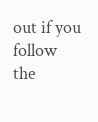out if you follow the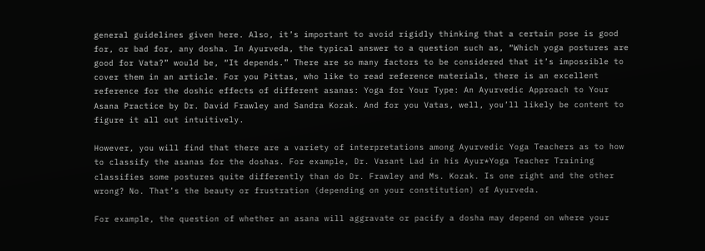general guidelines given here. Also, it’s important to avoid rigidly thinking that a certain pose is good for, or bad for, any dosha. In Ayurveda, the typical answer to a question such as, “Which yoga postures are good for Vata?” would be, “It depends.” There are so many factors to be considered that it’s impossible to cover them in an article. For you Pittas, who like to read reference materials, there is an excellent reference for the doshic effects of different asanas: Yoga for Your Type: An Ayurvedic Approach to Your Asana Practice by Dr. David Frawley and Sandra Kozak. And for you Vatas, well, you’ll likely be content to figure it all out intuitively.

However, you will find that there are a variety of interpretations among Ayurvedic Yoga Teachers as to how to classify the asanas for the doshas. For example, Dr. Vasant Lad in his Ayur*Yoga Teacher Training classifies some postures quite differently than do Dr. Frawley and Ms. Kozak. Is one right and the other wrong? No. That’s the beauty or frustration (depending on your constitution) of Ayurveda.

For example, the question of whether an asana will aggravate or pacify a dosha may depend on where your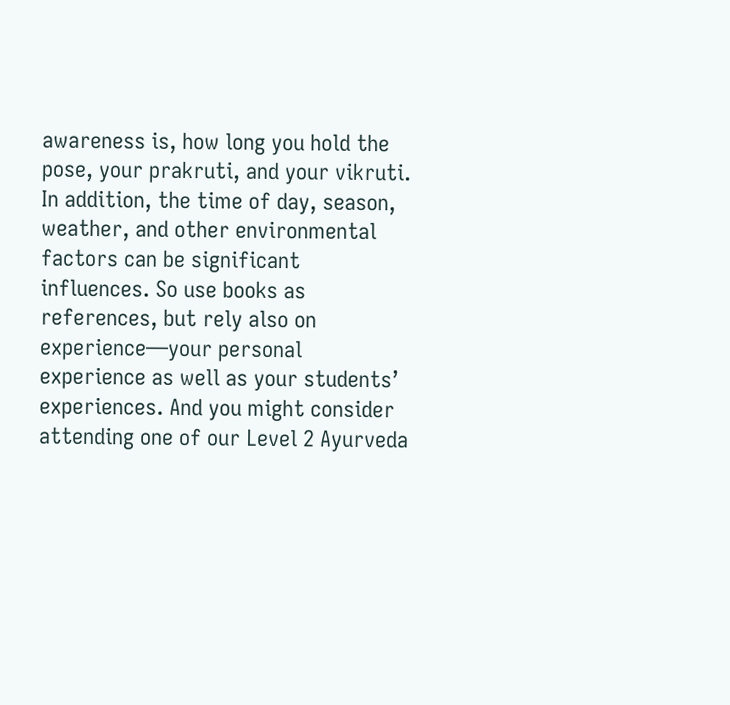awareness is, how long you hold the pose, your prakruti, and your vikruti. In addition, the time of day, season, weather, and other environmental factors can be significant influences. So use books as references, but rely also on experience—your personal experience as well as your students’ experiences. And you might consider attending one of our Level 2 Ayurveda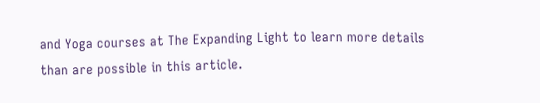and Yoga courses at The Expanding Light to learn more details than are possible in this article.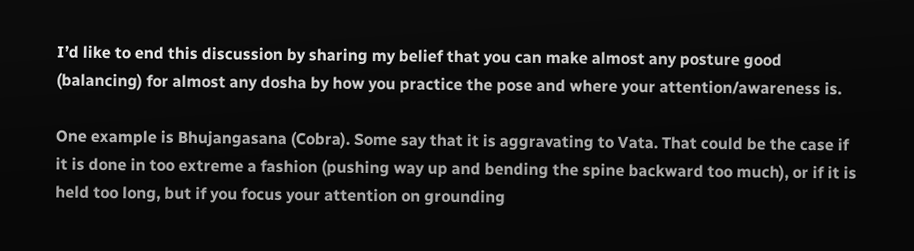I’d like to end this discussion by sharing my belief that you can make almost any posture good (balancing) for almost any dosha by how you practice the pose and where your attention/awareness is.

One example is Bhujangasana (Cobra). Some say that it is aggravating to Vata. That could be the case if it is done in too extreme a fashion (pushing way up and bending the spine backward too much), or if it is held too long, but if you focus your attention on grounding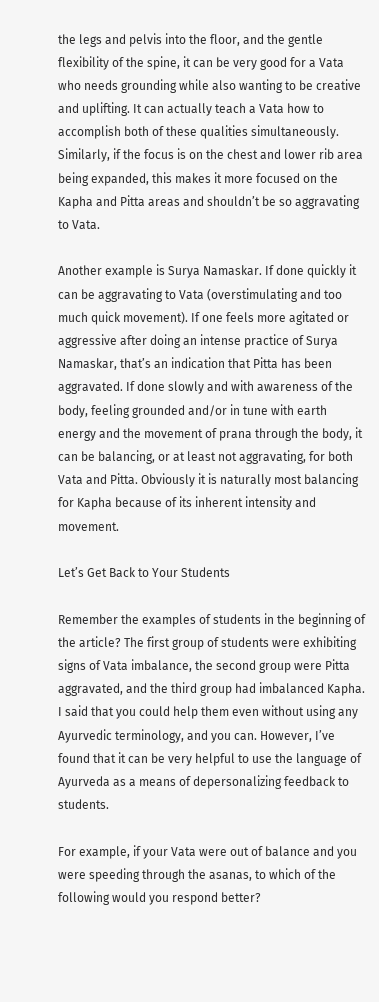the legs and pelvis into the floor, and the gentle flexibility of the spine, it can be very good for a Vata who needs grounding while also wanting to be creative and uplifting. It can actually teach a Vata how to accomplish both of these qualities simultaneously. Similarly, if the focus is on the chest and lower rib area being expanded, this makes it more focused on the Kapha and Pitta areas and shouldn’t be so aggravating to Vata.

Another example is Surya Namaskar. If done quickly it can be aggravating to Vata (overstimulating and too much quick movement). If one feels more agitated or aggressive after doing an intense practice of Surya Namaskar, that’s an indication that Pitta has been aggravated. If done slowly and with awareness of the body, feeling grounded and/or in tune with earth energy and the movement of prana through the body, it can be balancing, or at least not aggravating, for both Vata and Pitta. Obviously it is naturally most balancing for Kapha because of its inherent intensity and movement.

Let’s Get Back to Your Students

Remember the examples of students in the beginning of the article? The first group of students were exhibiting signs of Vata imbalance, the second group were Pitta aggravated, and the third group had imbalanced Kapha. I said that you could help them even without using any Ayurvedic terminology, and you can. However, I’ve found that it can be very helpful to use the language of Ayurveda as a means of depersonalizing feedback to students.

For example, if your Vata were out of balance and you were speeding through the asanas, to which of the following would you respond better?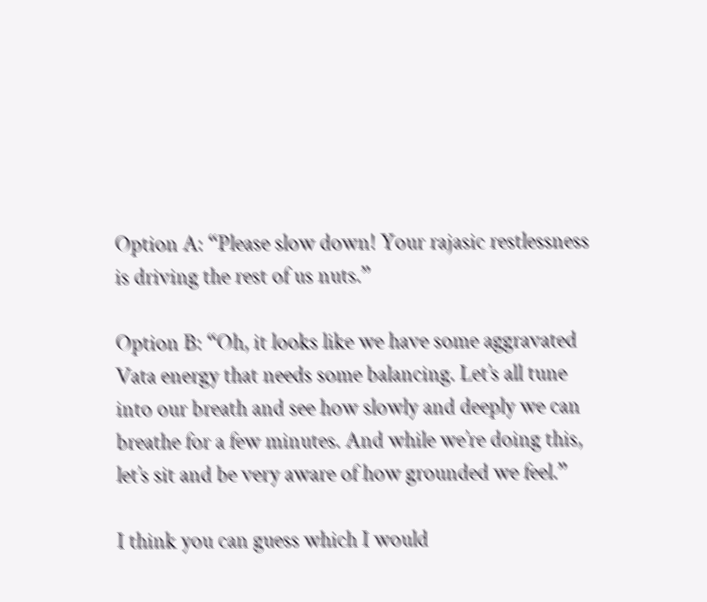Option A: “Please slow down! Your rajasic restlessness is driving the rest of us nuts.”

Option B: “Oh, it looks like we have some aggravated Vata energy that needs some balancing. Let’s all tune into our breath and see how slowly and deeply we can breathe for a few minutes. And while we’re doing this, let’s sit and be very aware of how grounded we feel.”

I think you can guess which I would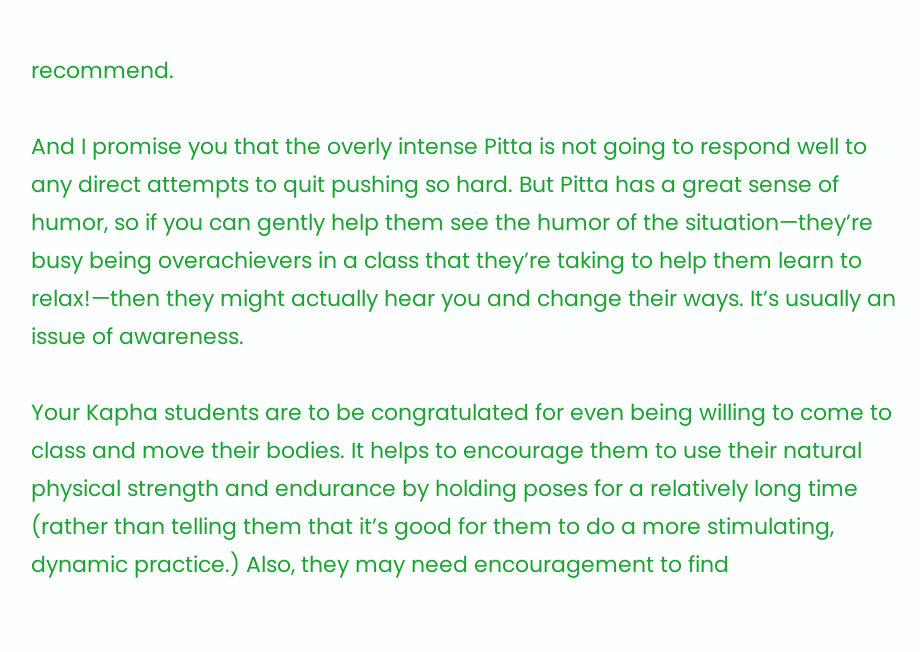recommend.

And I promise you that the overly intense Pitta is not going to respond well to any direct attempts to quit pushing so hard. But Pitta has a great sense of humor, so if you can gently help them see the humor of the situation—they’re busy being overachievers in a class that they’re taking to help them learn to relax!—then they might actually hear you and change their ways. It’s usually an issue of awareness.

Your Kapha students are to be congratulated for even being willing to come to class and move their bodies. It helps to encourage them to use their natural physical strength and endurance by holding poses for a relatively long time (rather than telling them that it’s good for them to do a more stimulating, dynamic practice.) Also, they may need encouragement to find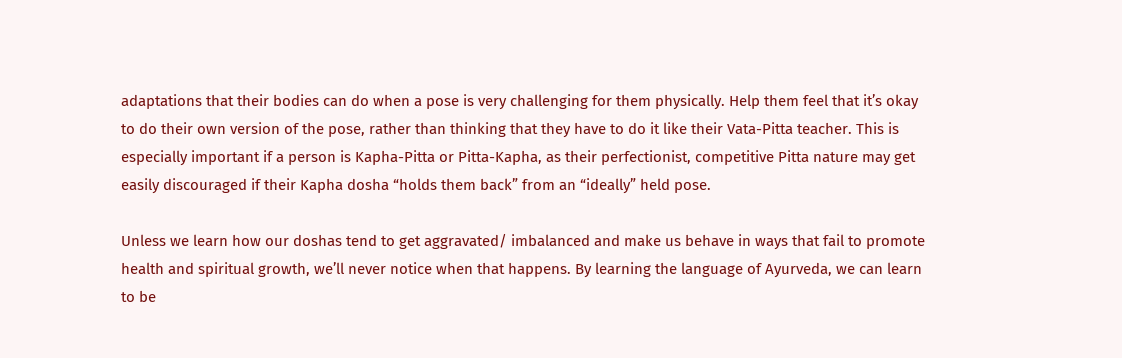adaptations that their bodies can do when a pose is very challenging for them physically. Help them feel that it’s okay to do their own version of the pose, rather than thinking that they have to do it like their Vata-Pitta teacher. This is especially important if a person is Kapha-Pitta or Pitta-Kapha, as their perfectionist, competitive Pitta nature may get easily discouraged if their Kapha dosha “holds them back” from an “ideally” held pose.

Unless we learn how our doshas tend to get aggravated/ imbalanced and make us behave in ways that fail to promote health and spiritual growth, we’ll never notice when that happens. By learning the language of Ayurveda, we can learn to be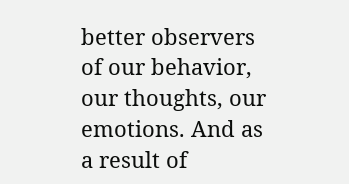better observers of our behavior, our thoughts, our emotions. And as a result of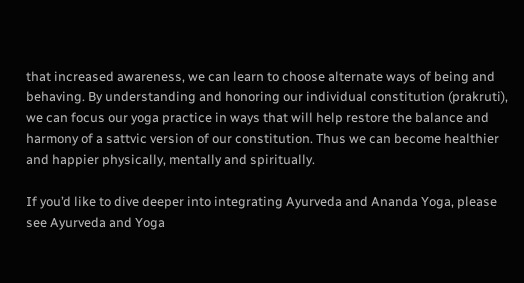that increased awareness, we can learn to choose alternate ways of being and behaving. By understanding and honoring our individual constitution (prakruti), we can focus our yoga practice in ways that will help restore the balance and harmony of a sattvic version of our constitution. Thus we can become healthier and happier physically, mentally and spiritually.

If you’d like to dive deeper into integrating Ayurveda and Ananda Yoga, please see Ayurveda and Yoga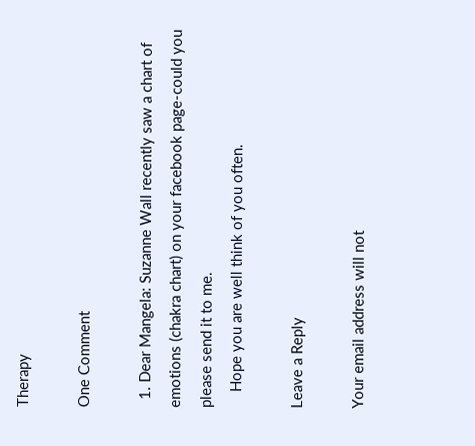Therapy

One Comment

  1. Dear Mangela: Suzanne Wall recently saw a chart of emotions (chakra chart) on your facebook page-could you please send it to me.
    Hope you are well think of you often.

Leave a Reply

Your email address will not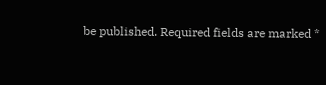be published. Required fields are marked *